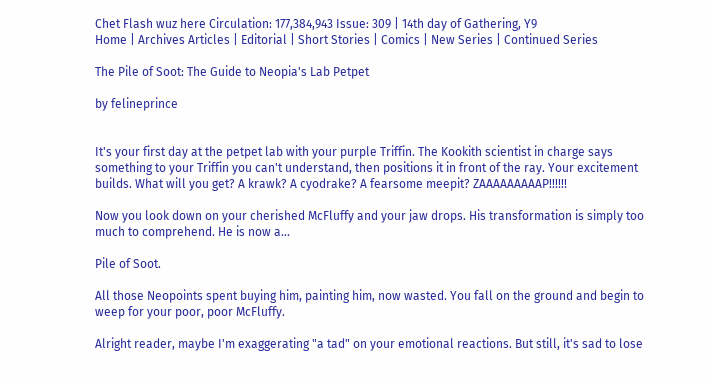Chet Flash wuz here Circulation: 177,384,943 Issue: 309 | 14th day of Gathering, Y9
Home | Archives Articles | Editorial | Short Stories | Comics | New Series | Continued Series

The Pile of Soot: The Guide to Neopia's Lab Petpet

by felineprince


It's your first day at the petpet lab with your purple Triffin. The Kookith scientist in charge says something to your Triffin you can't understand, then positions it in front of the ray. Your excitement builds. What will you get? A krawk? A cyodrake? A fearsome meepit? ZAAAAAAAAAP!!!!!!

Now you look down on your cherished McFluffy and your jaw drops. His transformation is simply too much to comprehend. He is now a...

Pile of Soot.

All those Neopoints spent buying him, painting him, now wasted. You fall on the ground and begin to weep for your poor, poor McFluffy.

Alright reader, maybe I'm exaggerating "a tad" on your emotional reactions. But still, it's sad to lose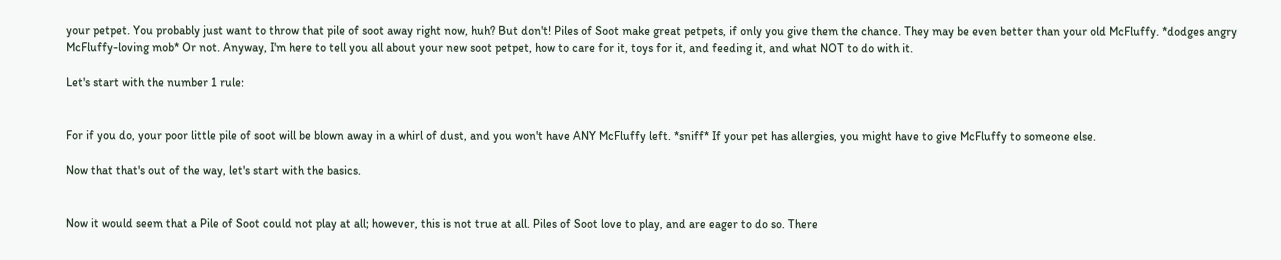your petpet. You probably just want to throw that pile of soot away right now, huh? But don't! Piles of Soot make great petpets, if only you give them the chance. They may be even better than your old McFluffy. *dodges angry McFluffy-loving mob* Or not. Anyway, I'm here to tell you all about your new soot petpet, how to care for it, toys for it, and feeding it, and what NOT to do with it.

Let's start with the number 1 rule:


For if you do, your poor little pile of soot will be blown away in a whirl of dust, and you won't have ANY McFluffy left. *sniff* If your pet has allergies, you might have to give McFluffy to someone else.

Now that that's out of the way, let's start with the basics.


Now it would seem that a Pile of Soot could not play at all; however, this is not true at all. Piles of Soot love to play, and are eager to do so. There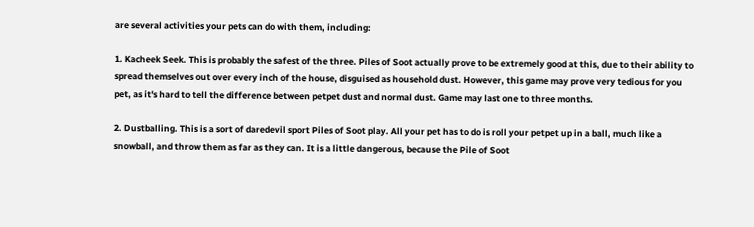are several activities your pets can do with them, including:

1. Kacheek Seek. This is probably the safest of the three. Piles of Soot actually prove to be extremely good at this, due to their ability to spread themselves out over every inch of the house, disguised as household dust. However, this game may prove very tedious for you pet, as it's hard to tell the difference between petpet dust and normal dust. Game may last one to three months.

2. Dustballing. This is a sort of daredevil sport Piles of Soot play. All your pet has to do is roll your petpet up in a ball, much like a snowball, and throw them as far as they can. It is a little dangerous, because the Pile of Soot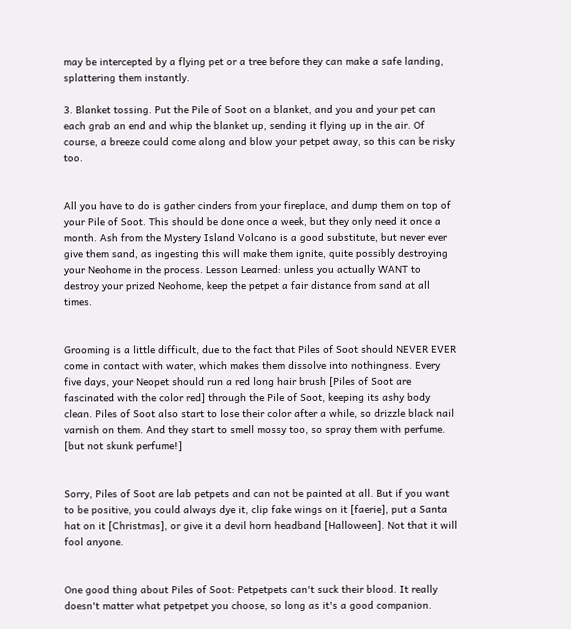may be intercepted by a flying pet or a tree before they can make a safe landing, splattering them instantly.

3. Blanket tossing. Put the Pile of Soot on a blanket, and you and your pet can each grab an end and whip the blanket up, sending it flying up in the air. Of course, a breeze could come along and blow your petpet away, so this can be risky too.


All you have to do is gather cinders from your fireplace, and dump them on top of your Pile of Soot. This should be done once a week, but they only need it once a month. Ash from the Mystery Island Volcano is a good substitute, but never ever give them sand, as ingesting this will make them ignite, quite possibly destroying your Neohome in the process. Lesson Learned: unless you actually WANT to destroy your prized Neohome, keep the petpet a fair distance from sand at all times.


Grooming is a little difficult, due to the fact that Piles of Soot should NEVER EVER come in contact with water, which makes them dissolve into nothingness. Every five days, your Neopet should run a red long hair brush [Piles of Soot are fascinated with the color red] through the Pile of Soot, keeping its ashy body clean. Piles of Soot also start to lose their color after a while, so drizzle black nail varnish on them. And they start to smell mossy too, so spray them with perfume. [but not skunk perfume!]


Sorry, Piles of Soot are lab petpets and can not be painted at all. But if you want to be positive, you could always dye it, clip fake wings on it [faerie], put a Santa hat on it [Christmas], or give it a devil horn headband [Halloween]. Not that it will fool anyone.


One good thing about Piles of Soot: Petpetpets can't suck their blood. It really doesn't matter what petpetpet you choose, so long as it's a good companion.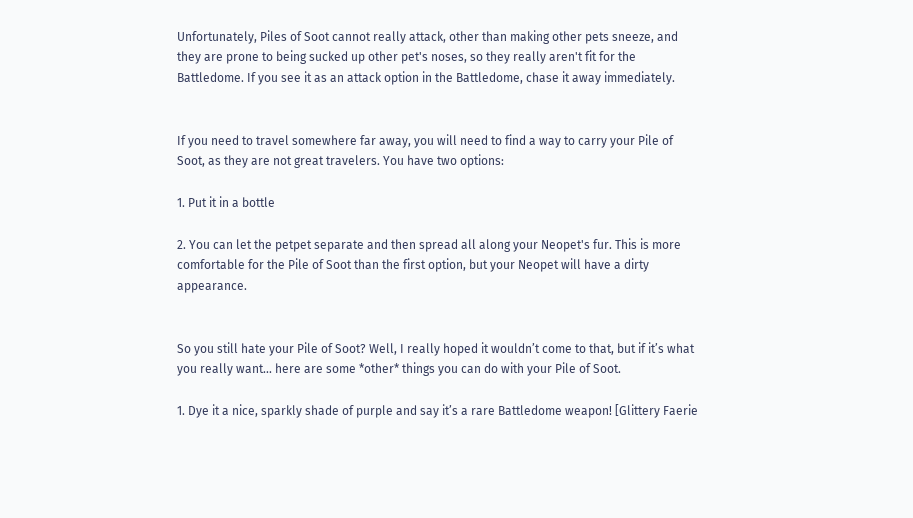Unfortunately, Piles of Soot cannot really attack, other than making other pets sneeze, and they are prone to being sucked up other pet's noses, so they really aren't fit for the Battledome. If you see it as an attack option in the Battledome, chase it away immediately.


If you need to travel somewhere far away, you will need to find a way to carry your Pile of Soot, as they are not great travelers. You have two options:

1. Put it in a bottle

2. You can let the petpet separate and then spread all along your Neopet's fur. This is more comfortable for the Pile of Soot than the first option, but your Neopet will have a dirty appearance.


So you still hate your Pile of Soot? Well, I really hoped it wouldn’t come to that, but if it’s what you really want... here are some *other* things you can do with your Pile of Soot.

1. Dye it a nice, sparkly shade of purple and say it’s a rare Battledome weapon! [Glittery Faerie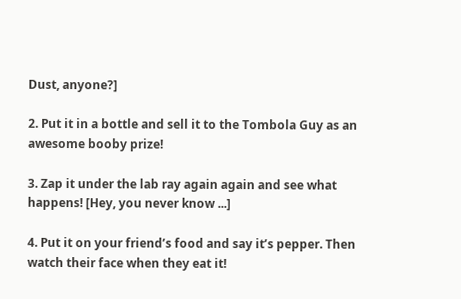Dust, anyone?]

2. Put it in a bottle and sell it to the Tombola Guy as an awesome booby prize!

3. Zap it under the lab ray again again and see what happens! [Hey, you never know ...]

4. Put it on your friend’s food and say it’s pepper. Then watch their face when they eat it!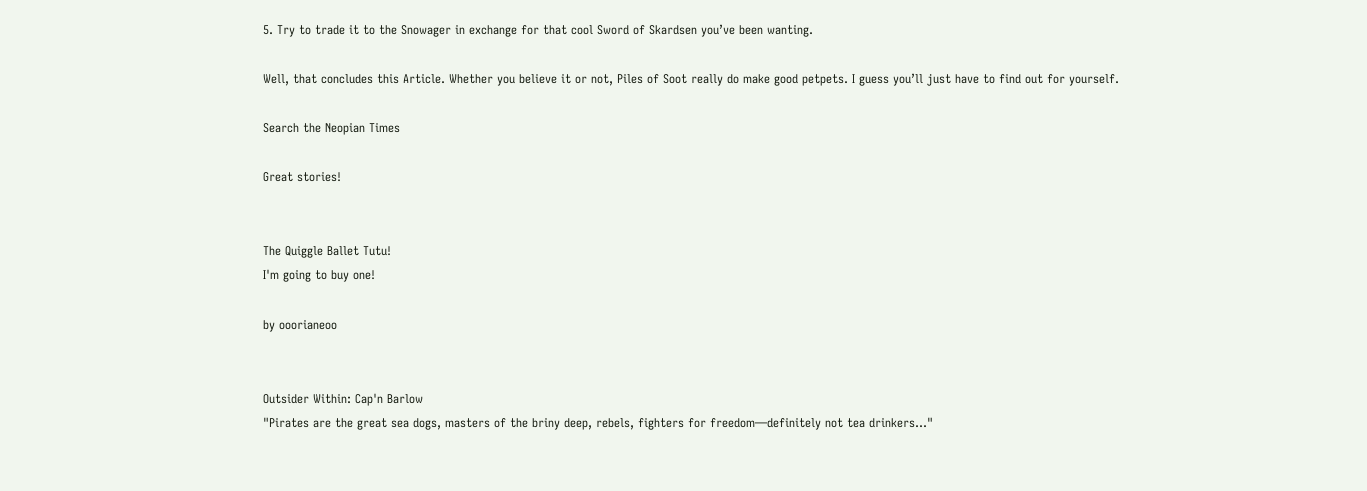5. Try to trade it to the Snowager in exchange for that cool Sword of Skardsen you’ve been wanting.

Well, that concludes this Article. Whether you believe it or not, Piles of Soot really do make good petpets. I guess you’ll just have to find out for yourself.

Search the Neopian Times

Great stories!


The Quiggle Ballet Tutu!
I'm going to buy one!

by ooorianeoo


Outsider Within: Cap'n Barlow
"Pirates are the great sea dogs, masters of the briny deep, rebels, fighters for freedom—definitely not tea drinkers..."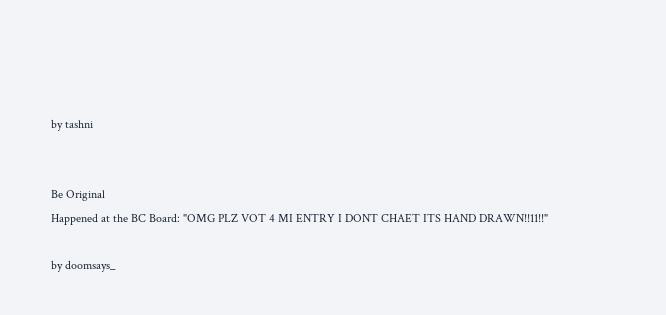by tashni


Be Original
Happened at the BC Board: "OMG PLZ VOT 4 MI ENTRY I DONT CHAET ITS HAND DRAWN!!11!!"

by doomsays_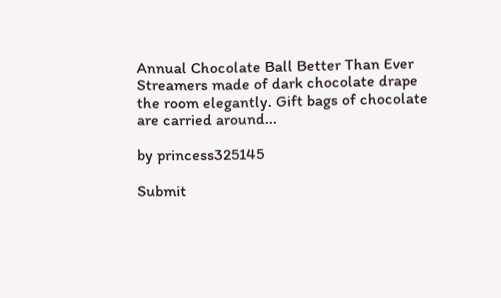Annual Chocolate Ball Better Than Ever
Streamers made of dark chocolate drape the room elegantly. Gift bags of chocolate are carried around...

by princess325145

Submit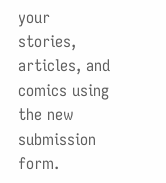your stories, articles, and comics using the new submission form.